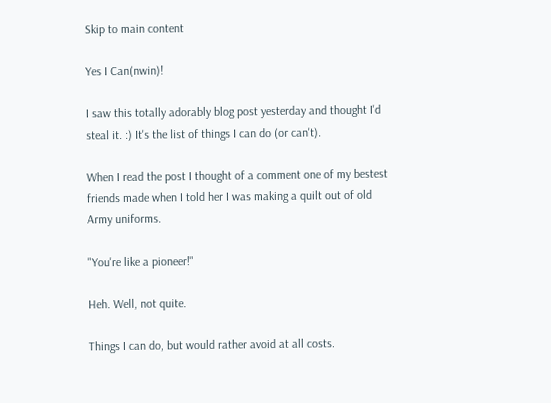Skip to main content

Yes I Can(nwin)!

I saw this totally adorably blog post yesterday and thought I'd steal it. :) It's the list of things I can do (or can't).

When I read the post I thought of a comment one of my bestest friends made when I told her I was making a quilt out of old Army uniforms.

"You're like a pioneer!"

Heh. Well, not quite.

Things I can do, but would rather avoid at all costs.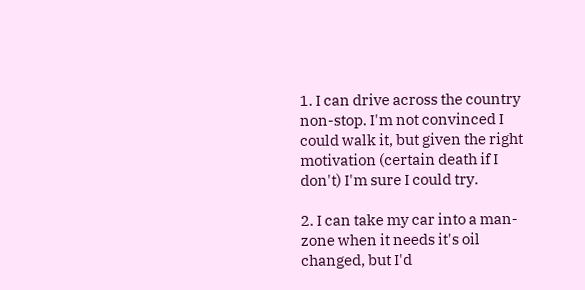1. I can drive across the country non-stop. I'm not convinced I could walk it, but given the right motivation (certain death if I don't) I'm sure I could try.

2. I can take my car into a man-zone when it needs it's oil changed, but I'd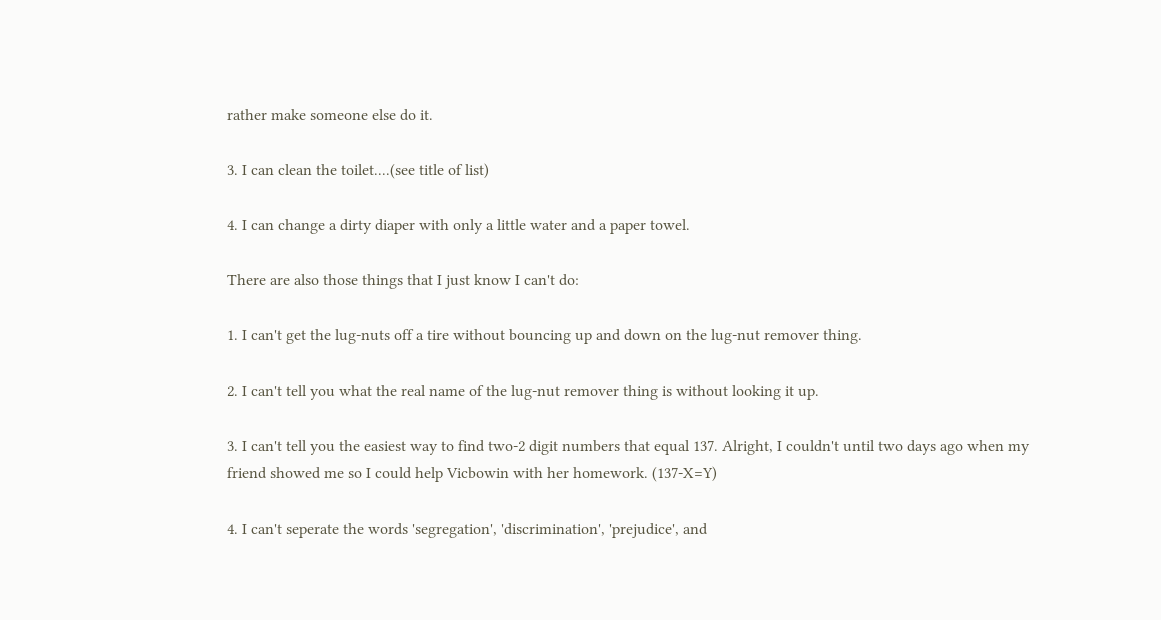rather make someone else do it.

3. I can clean the toilet....(see title of list)

4. I can change a dirty diaper with only a little water and a paper towel.

There are also those things that I just know I can't do:

1. I can't get the lug-nuts off a tire without bouncing up and down on the lug-nut remover thing.

2. I can't tell you what the real name of the lug-nut remover thing is without looking it up.

3. I can't tell you the easiest way to find two-2 digit numbers that equal 137. Alright, I couldn't until two days ago when my friend showed me so I could help Vicbowin with her homework. (137-X=Y)

4. I can't seperate the words 'segregation', 'discrimination', 'prejudice', and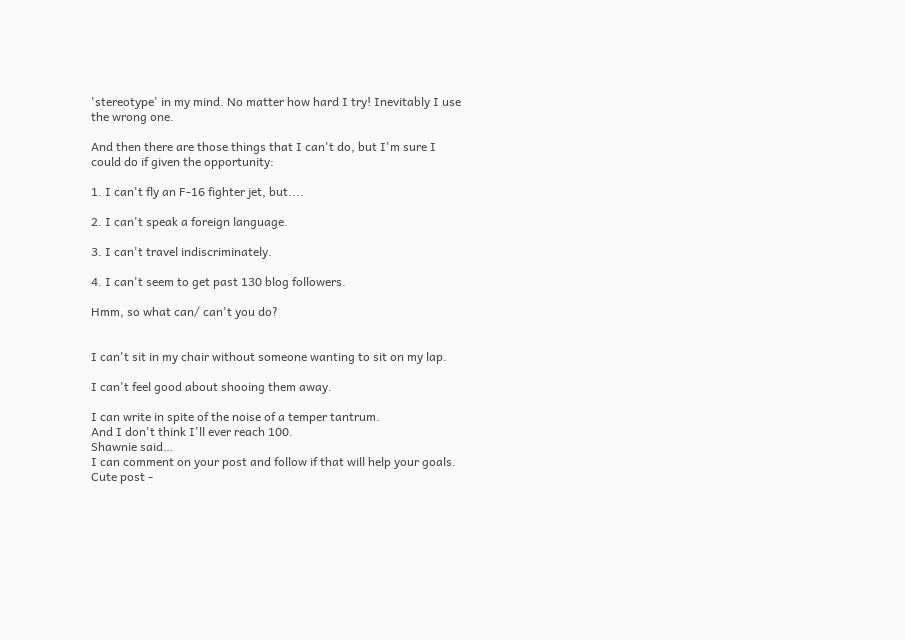'stereotype' in my mind. No matter how hard I try! Inevitably I use the wrong one.

And then there are those things that I can't do, but I'm sure I could do if given the opportunity:

1. I can't fly an F-16 fighter jet, but....

2. I can't speak a foreign language.

3. I can't travel indiscriminately.

4. I can't seem to get past 130 blog followers.

Hmm, so what can/ can't you do?


I can't sit in my chair without someone wanting to sit on my lap.

I can't feel good about shooing them away.

I can write in spite of the noise of a temper tantrum.
And I don't think I'll ever reach 100.
Shawnie said…
I can comment on your post and follow if that will help your goals. Cute post -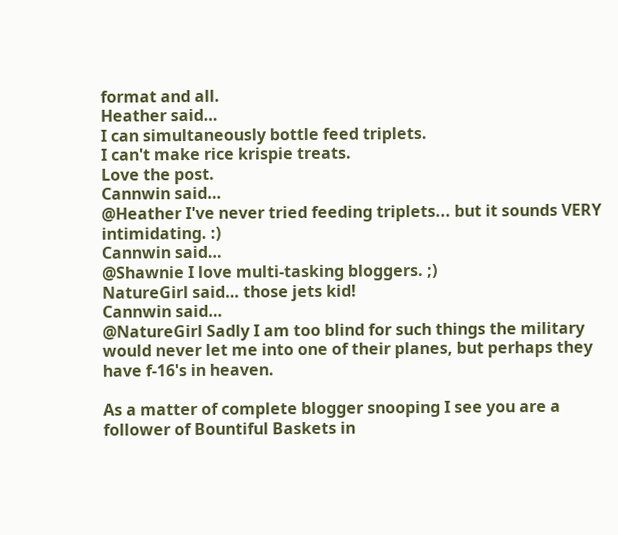format and all.
Heather said…
I can simultaneously bottle feed triplets.
I can't make rice krispie treats.
Love the post.
Cannwin said…
@Heather I've never tried feeding triplets... but it sounds VERY intimidating. :)
Cannwin said…
@Shawnie I love multi-tasking bloggers. ;)
NatureGirl said… those jets kid!
Cannwin said…
@NatureGirl Sadly I am too blind for such things the military would never let me into one of their planes, but perhaps they have f-16's in heaven.

As a matter of complete blogger snooping I see you are a follower of Bountiful Baskets in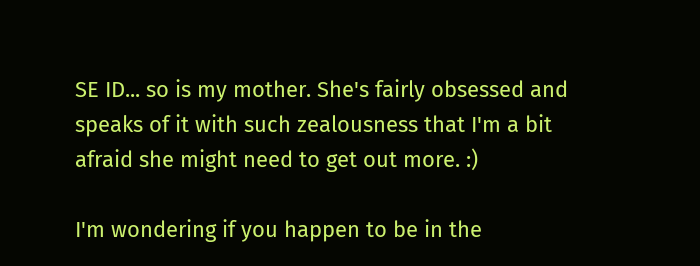SE ID... so is my mother. She's fairly obsessed and speaks of it with such zealousness that I'm a bit afraid she might need to get out more. :)

I'm wondering if you happen to be in the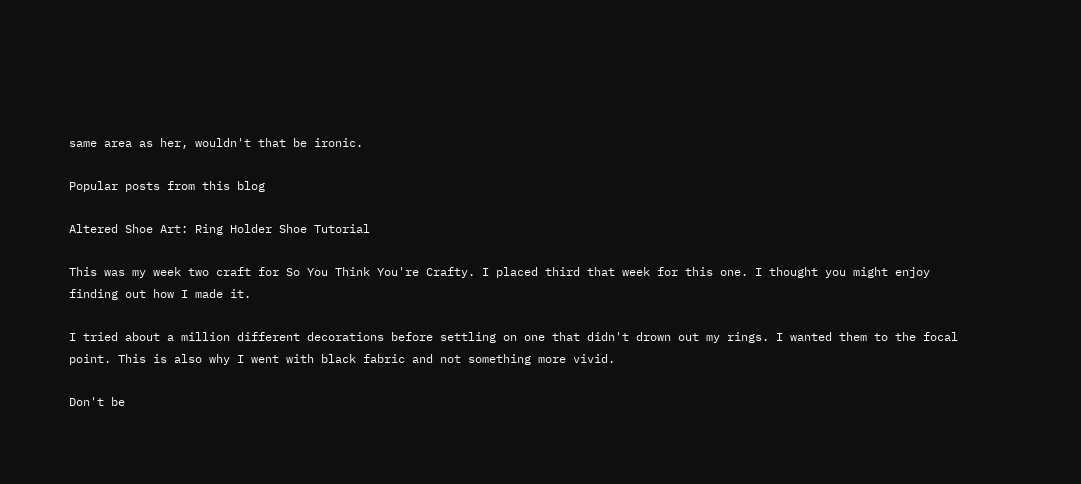same area as her, wouldn't that be ironic.

Popular posts from this blog

Altered Shoe Art: Ring Holder Shoe Tutorial

This was my week two craft for So You Think You're Crafty. I placed third that week for this one. I thought you might enjoy finding out how I made it.

I tried about a million different decorations before settling on one that didn't drown out my rings. I wanted them to the focal point. This is also why I went with black fabric and not something more vivid.

Don't be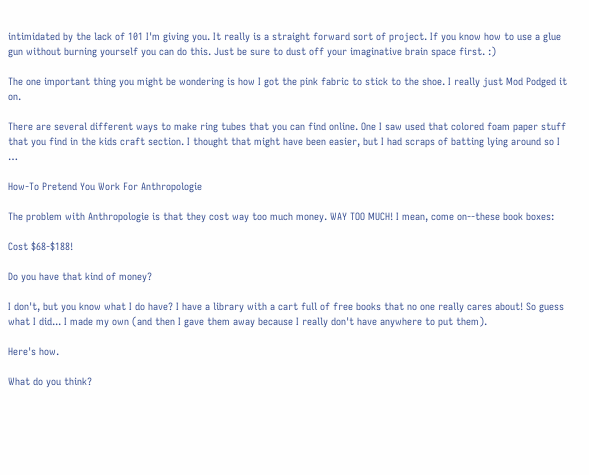intimidated by the lack of 101 I'm giving you. It really is a straight forward sort of project. If you know how to use a glue gun without burning yourself you can do this. Just be sure to dust off your imaginative brain space first. :)

The one important thing you might be wondering is how I got the pink fabric to stick to the shoe. I really just Mod Podged it on.

There are several different ways to make ring tubes that you can find online. One I saw used that colored foam paper stuff that you find in the kids craft section. I thought that might have been easier, but I had scraps of batting lying around so I …

How-To Pretend You Work For Anthropologie

The problem with Anthropologie is that they cost way too much money. WAY TOO MUCH! I mean, come on--these book boxes:

Cost $68-$188!

Do you have that kind of money?

I don't, but you know what I do have? I have a library with a cart full of free books that no one really cares about! So guess what I did... I made my own (and then I gave them away because I really don't have anywhere to put them).

Here's how.

What do you think?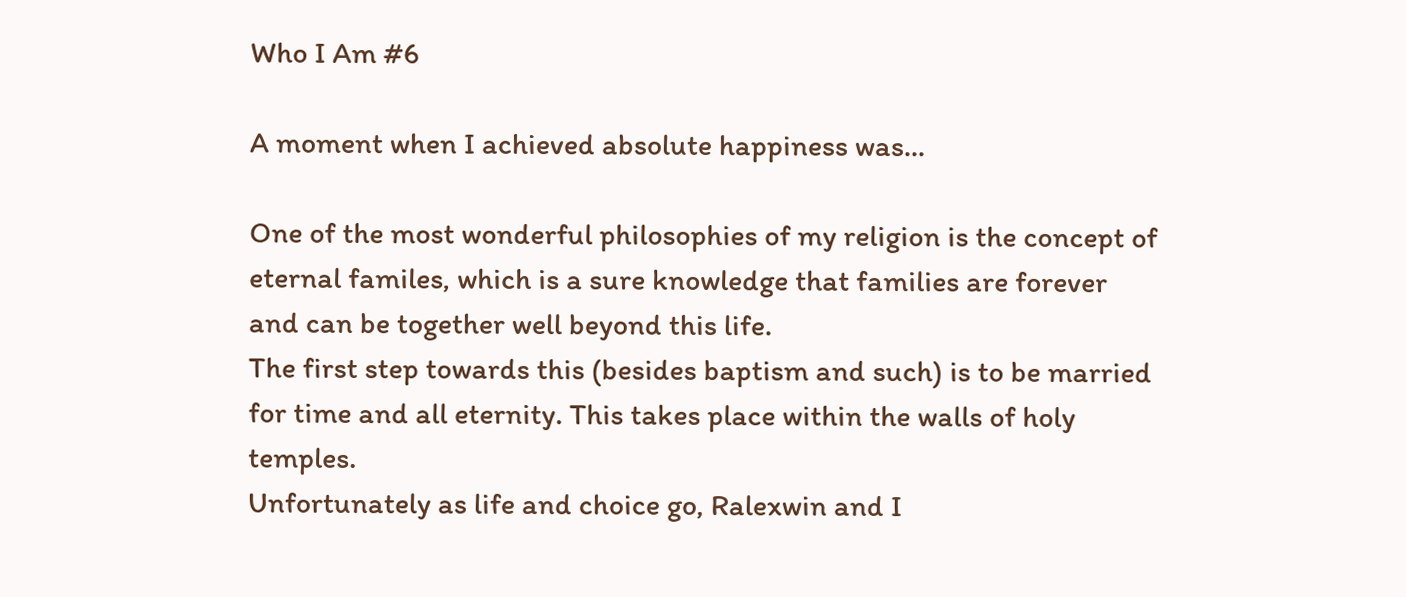Who I Am #6

A moment when I achieved absolute happiness was...

One of the most wonderful philosophies of my religion is the concept of eternal familes, which is a sure knowledge that families are forever and can be together well beyond this life.
The first step towards this (besides baptism and such) is to be married for time and all eternity. This takes place within the walls of holy temples.
Unfortunately as life and choice go, Ralexwin and I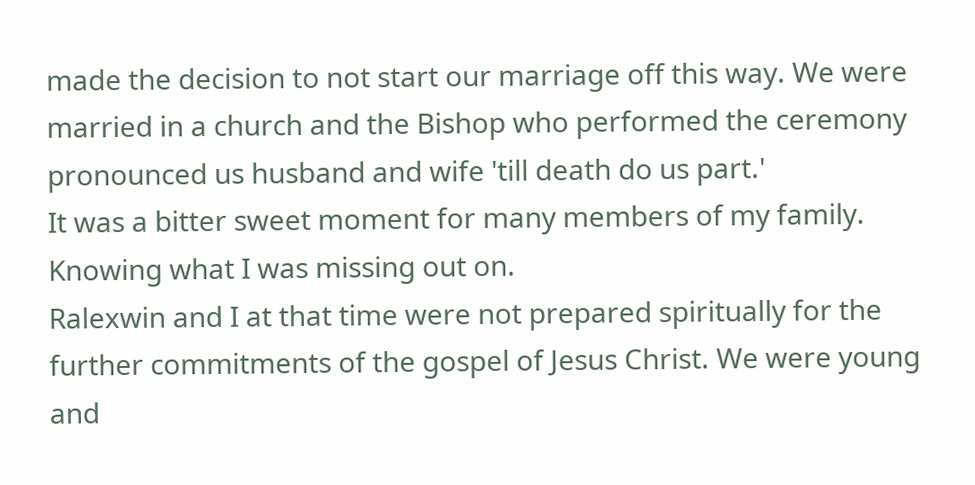made the decision to not start our marriage off this way. We were married in a church and the Bishop who performed the ceremony pronounced us husband and wife 'till death do us part.'
It was a bitter sweet moment for many members of my family. Knowing what I was missing out on.
Ralexwin and I at that time were not prepared spiritually for the further commitments of the gospel of Jesus Christ. We were young and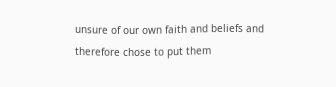unsure of our own faith and beliefs and therefore chose to put them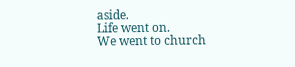aside.
Life went on.
We went to church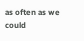as often as we could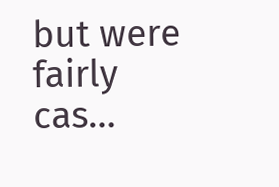but were fairly cas…